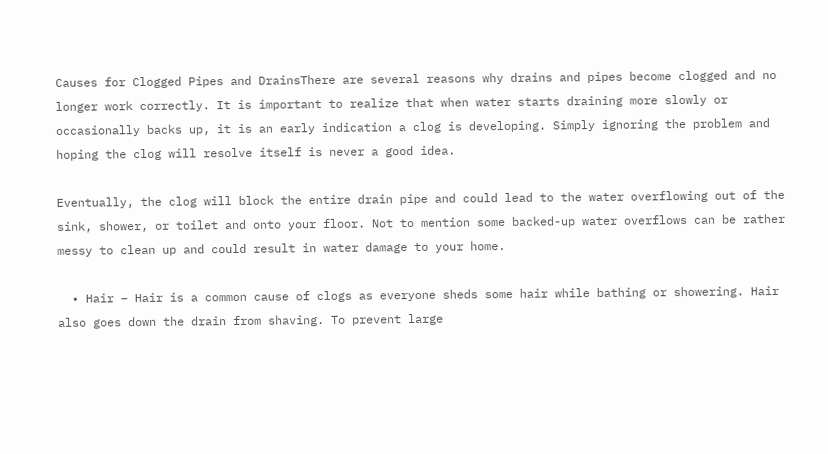Causes for Clogged Pipes and DrainsThere are several reasons why drains and pipes become clogged and no longer work correctly. It is important to realize that when water starts draining more slowly or occasionally backs up, it is an early indication a clog is developing. Simply ignoring the problem and hoping the clog will resolve itself is never a good idea.

Eventually, the clog will block the entire drain pipe and could lead to the water overflowing out of the sink, shower, or toilet and onto your floor. Not to mention some backed-up water overflows can be rather messy to clean up and could result in water damage to your home.

  • Hair – Hair is a common cause of clogs as everyone sheds some hair while bathing or showering. Hair also goes down the drain from shaving. To prevent large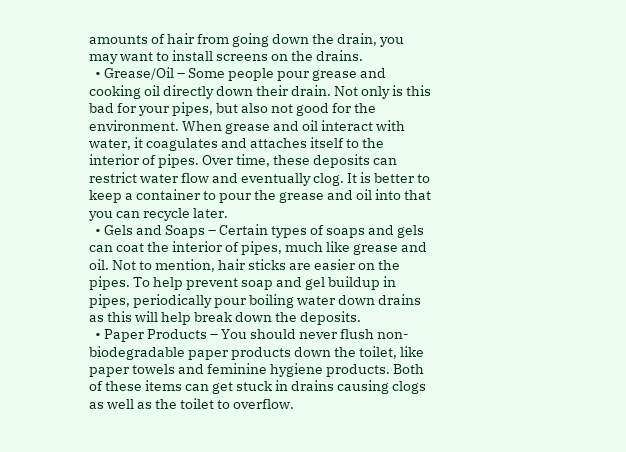amounts of hair from going down the drain, you may want to install screens on the drains.
  • Grease/Oil – Some people pour grease and cooking oil directly down their drain. Not only is this bad for your pipes, but also not good for the environment. When grease and oil interact with water, it coagulates and attaches itself to the interior of pipes. Over time, these deposits can restrict water flow and eventually clog. It is better to keep a container to pour the grease and oil into that you can recycle later.
  • Gels and Soaps – Certain types of soaps and gels can coat the interior of pipes, much like grease and oil. Not to mention, hair sticks are easier on the pipes. To help prevent soap and gel buildup in pipes, periodically pour boiling water down drains as this will help break down the deposits.
  • Paper Products – You should never flush non-biodegradable paper products down the toilet, like paper towels and feminine hygiene products. Both of these items can get stuck in drains causing clogs as well as the toilet to overflow.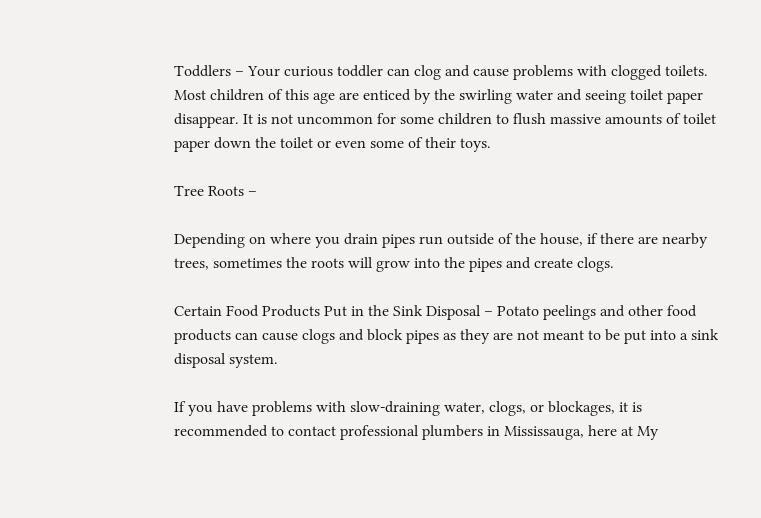Toddlers – Your curious toddler can clog and cause problems with clogged toilets. Most children of this age are enticed by the swirling water and seeing toilet paper disappear. It is not uncommon for some children to flush massive amounts of toilet paper down the toilet or even some of their toys.

Tree Roots –

Depending on where you drain pipes run outside of the house, if there are nearby trees, sometimes the roots will grow into the pipes and create clogs.

Certain Food Products Put in the Sink Disposal – Potato peelings and other food products can cause clogs and block pipes as they are not meant to be put into a sink disposal system.

If you have problems with slow-draining water, clogs, or blockages, it is recommended to contact professional plumbers in Mississauga, here at My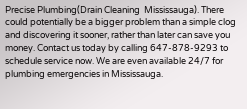Precise Plumbing(Drain Cleaning  Mississauga). There could potentially be a bigger problem than a simple clog and discovering it sooner, rather than later can save you money. Contact us today by calling 647-878-9293 to schedule service now. We are even available 24/7 for plumbing emergencies in Mississauga.